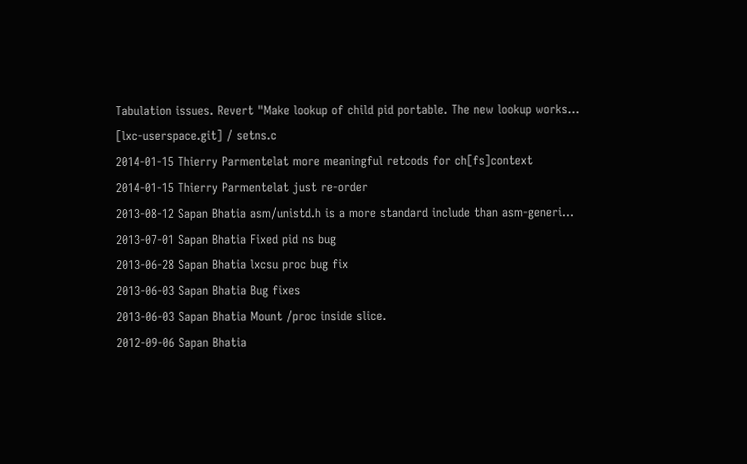Tabulation issues. Revert "Make lookup of child pid portable. The new lookup works...
[lxc-userspace.git] / setns.c
2014-01-15 Thierry Parmentelat more meaningful retcods for ch[fs]context
2014-01-15 Thierry Parmentelat just re-order
2013-08-12 Sapan Bhatia asm/unistd.h is a more standard include than asm-generi...
2013-07-01 Sapan Bhatia Fixed pid ns bug
2013-06-28 Sapan Bhatia lxcsu proc bug fix
2013-06-03 Sapan Bhatia Bug fixes
2013-06-03 Sapan Bhatia Mount /proc inside slice.
2012-09-06 Sapan Bhatia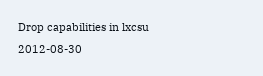Drop capabilities in lxcsu
2012-08-30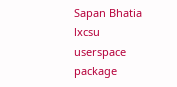Sapan Bhatia lxcsu userspace package